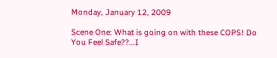Monday, January 12, 2009

Scene One: What is going on with these COPS! Do You Feel Safe??...I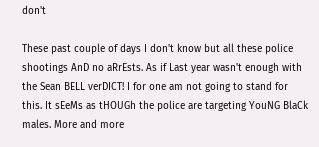don't

These past couple of days I don't know but all these police shootings AnD no aRrEsts. As if Last year wasn't enough with the Sean BELL verDICT! I for one am not going to stand for this. It sEeMs as tHOUGh the police are targeting YouNG BlaCk males. More and more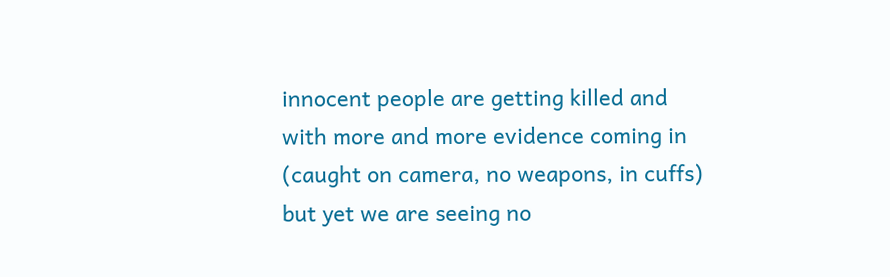innocent people are getting killed and with more and more evidence coming in (caught on camera, no weapons, in cuffs) but yet we are seeing no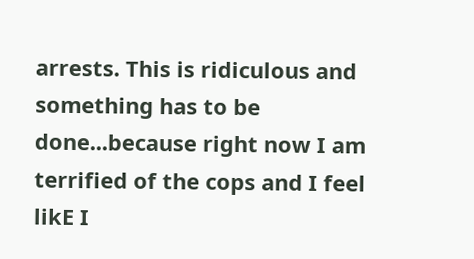arrests. This is ridiculous and something has to be done...because right now I am terrified of the cops and I feel likE I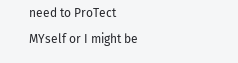need to ProTect MYself or I might be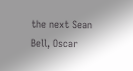the next Sean Bell, Oscar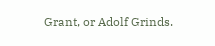Grant, or Adolf Grinds.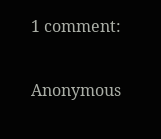1 comment:

Anonymous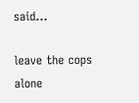said...

leave the cops alone